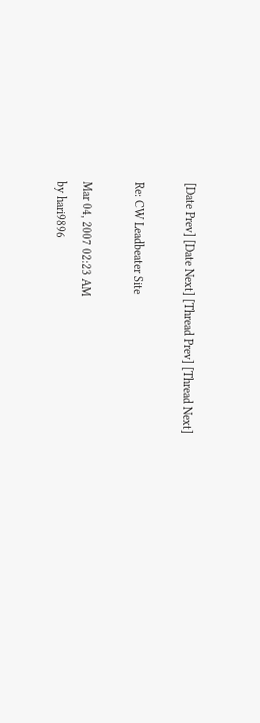[Date Prev] [Date Next] [Thread Prev] [Thread Next]

Re: CW Leadbeater Site

Mar 04, 2007 02:23 AM
by hari9896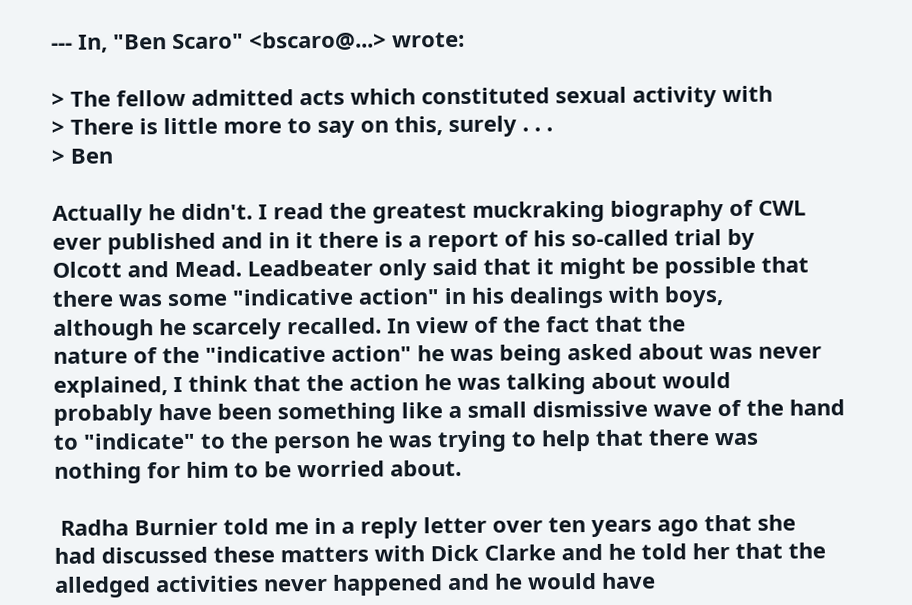--- In, "Ben Scaro" <bscaro@...> wrote:

> The fellow admitted acts which constituted sexual activity with
> There is little more to say on this, surely . . .
> Ben

Actually he didn't. I read the greatest muckraking biography of CWL
ever published and in it there is a report of his so-called trial by
Olcott and Mead. Leadbeater only said that it might be possible that
there was some "indicative action" in his dealings with boys,
although he scarcely recalled. In view of the fact that the
nature of the "indicative action" he was being asked about was never
explained, I think that the action he was talking about would
probably have been something like a small dismissive wave of the hand
to "indicate" to the person he was trying to help that there was
nothing for him to be worried about.

 Radha Burnier told me in a reply letter over ten years ago that she
had discussed these matters with Dick Clarke and he told her that the
alledged activities never happened and he would have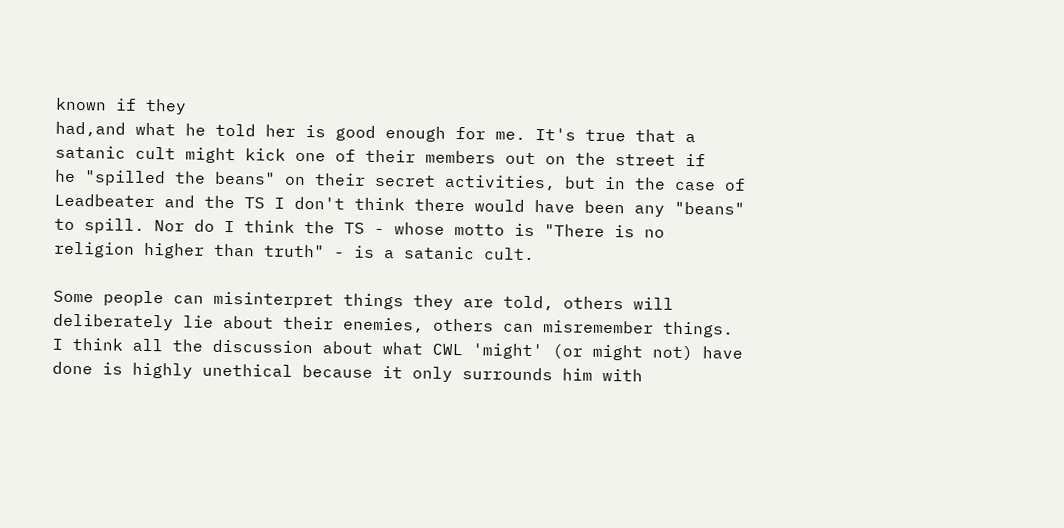known if they
had,and what he told her is good enough for me. It's true that a
satanic cult might kick one of their members out on the street if
he "spilled the beans" on their secret activities, but in the case of
Leadbeater and the TS I don't think there would have been any "beans"
to spill. Nor do I think the TS - whose motto is "There is no
religion higher than truth" - is a satanic cult.

Some people can misinterpret things they are told, others will
deliberately lie about their enemies, others can misremember things.
I think all the discussion about what CWL 'might' (or might not) have
done is highly unethical because it only surrounds him with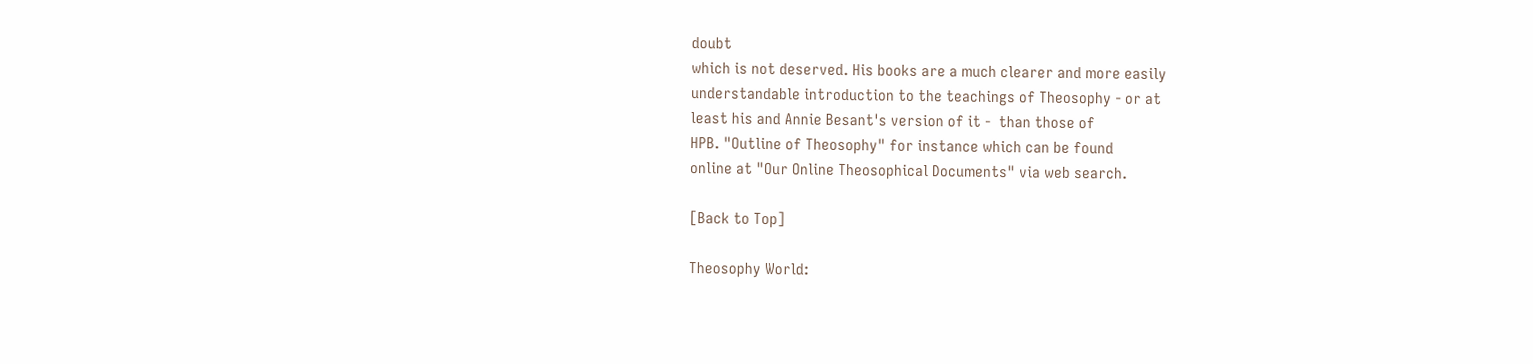doubt
which is not deserved. His books are a much clearer and more easily
understandable introduction to the teachings of Theosophy - or at
least his and Annie Besant's version of it -  than those of
HPB. "Outline of Theosophy" for instance which can be found
online at "Our Online Theosophical Documents" via web search.

[Back to Top]

Theosophy World: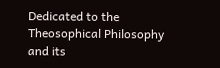Dedicated to the Theosophical Philosophy and its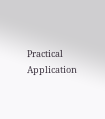Practical Application